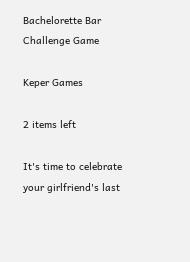Bachelorette Bar Challenge Game

Keper Games

2 items left

It's time to celebrate your girlfriend's last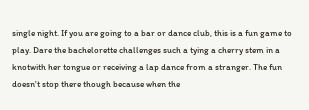single night. If you are going to a bar or dance club, this is a fun game to play. Dare the bachelorette challenges such a tying a cherry stem in a knotwith her tongue or receiving a lap dance from a stranger. The fun doesn't stop there though because when the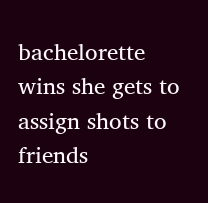bachelorette wins she gets to assign shots to friends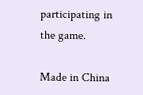participating in the game.

Made in China